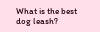What is the best dog leash?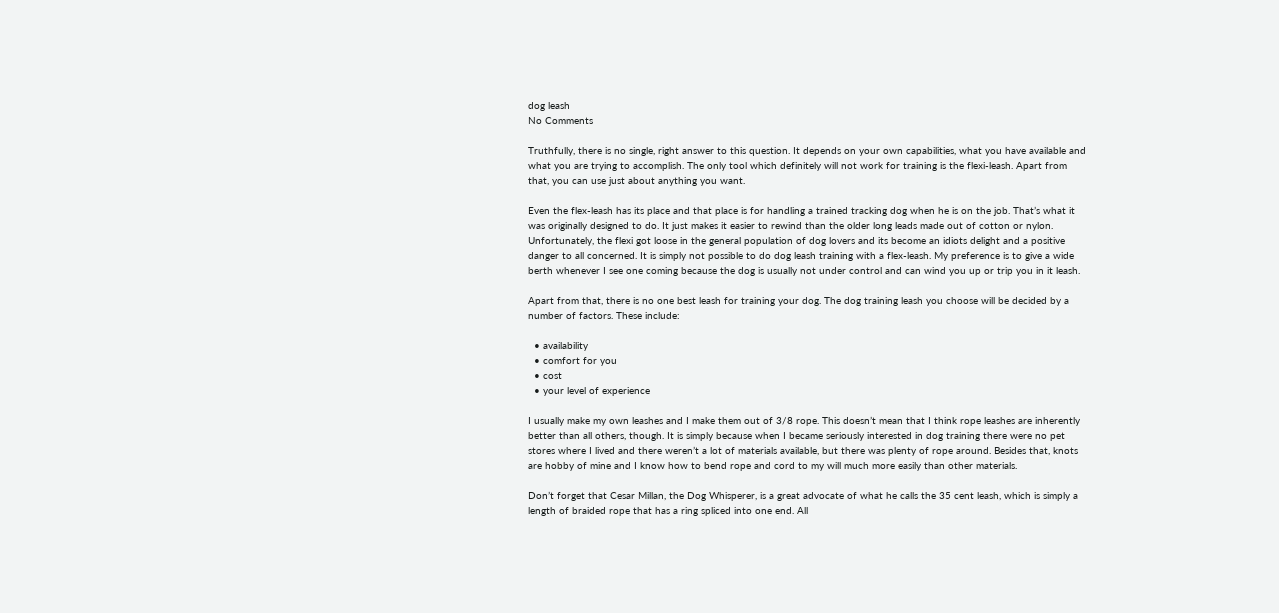dog leash
No Comments

Truthfully, there is no single, right answer to this question. It depends on your own capabilities, what you have available and what you are trying to accomplish. The only tool which definitely will not work for training is the flexi-leash. Apart from that, you can use just about anything you want.

Even the flex-leash has its place and that place is for handling a trained tracking dog when he is on the job. That’s what it was originally designed to do. It just makes it easier to rewind than the older long leads made out of cotton or nylon. Unfortunately, the flexi got loose in the general population of dog lovers and its become an idiots delight and a positive danger to all concerned. It is simply not possible to do dog leash training with a flex-leash. My preference is to give a wide berth whenever I see one coming because the dog is usually not under control and can wind you up or trip you in it leash.

Apart from that, there is no one best leash for training your dog. The dog training leash you choose will be decided by a number of factors. These include:

  • availability
  • comfort for you
  • cost
  • your level of experience

I usually make my own leashes and I make them out of 3/8 rope. This doesn’t mean that I think rope leashes are inherently better than all others, though. It is simply because when I became seriously interested in dog training there were no pet stores where I lived and there weren’t a lot of materials available, but there was plenty of rope around. Besides that, knots are hobby of mine and I know how to bend rope and cord to my will much more easily than other materials.

Don’t forget that Cesar Millan, the Dog Whisperer, is a great advocate of what he calls the 35 cent leash, which is simply a length of braided rope that has a ring spliced into one end. All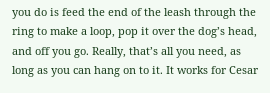you do is feed the end of the leash through the ring to make a loop, pop it over the dog’s head, and off you go. Really, that’s all you need, as long as you can hang on to it. It works for Cesar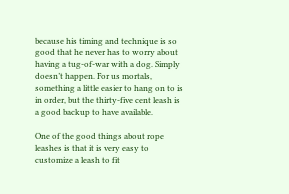because his timing and technique is so good that he never has to worry about having a tug-of-war with a dog. Simply doesn’t happen. For us mortals, something a little easier to hang on to is in order, but the thirty-five cent leash is a good backup to have available.

One of the good things about rope leashes is that it is very easy to customize a leash to fit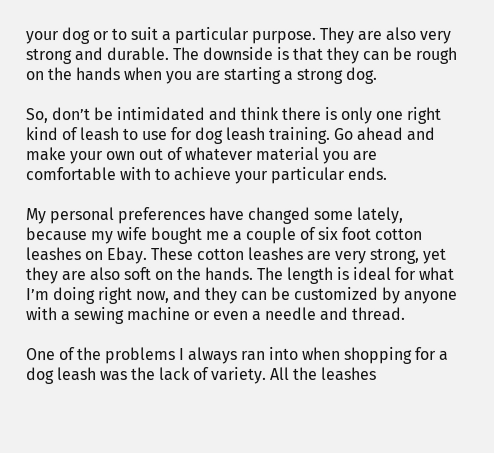your dog or to suit a particular purpose. They are also very strong and durable. The downside is that they can be rough on the hands when you are starting a strong dog.

So, don’t be intimidated and think there is only one right kind of leash to use for dog leash training. Go ahead and make your own out of whatever material you are comfortable with to achieve your particular ends.

My personal preferences have changed some lately, because my wife bought me a couple of six foot cotton leashes on Ebay. These cotton leashes are very strong, yet they are also soft on the hands. The length is ideal for what I’m doing right now, and they can be customized by anyone with a sewing machine or even a needle and thread.

One of the problems I always ran into when shopping for a dog leash was the lack of variety. All the leashes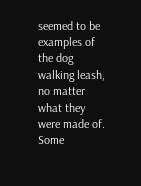seemed to be examples of the dog walking leash, no matter what they were made of. Some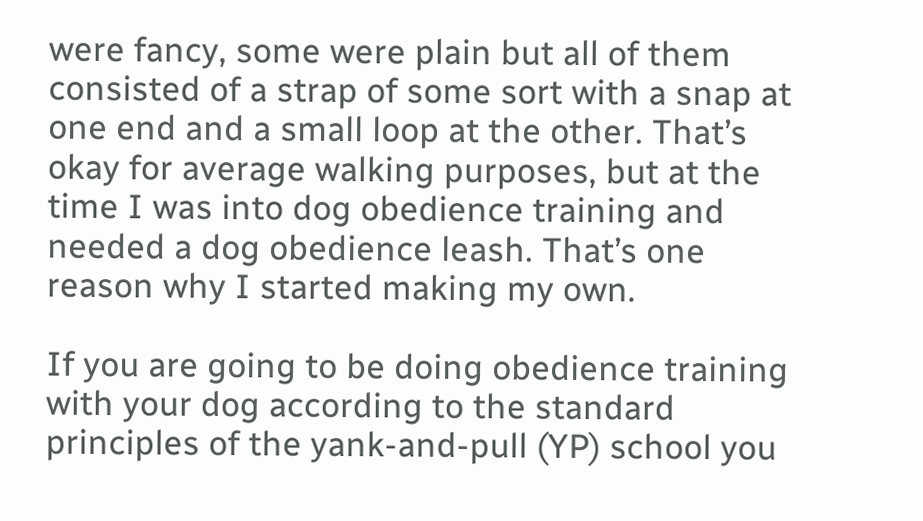were fancy, some were plain but all of them consisted of a strap of some sort with a snap at one end and a small loop at the other. That’s okay for average walking purposes, but at the time I was into dog obedience training and needed a dog obedience leash. That’s one reason why I started making my own.

If you are going to be doing obedience training with your dog according to the standard principles of the yank-and-pull (YP) school you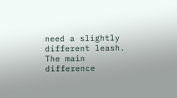need a slightly different leash. The main difference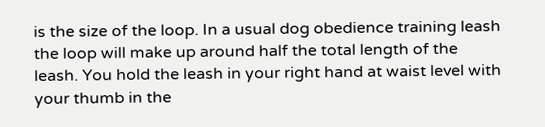is the size of the loop. In a usual dog obedience training leash the loop will make up around half the total length of the leash. You hold the leash in your right hand at waist level with your thumb in the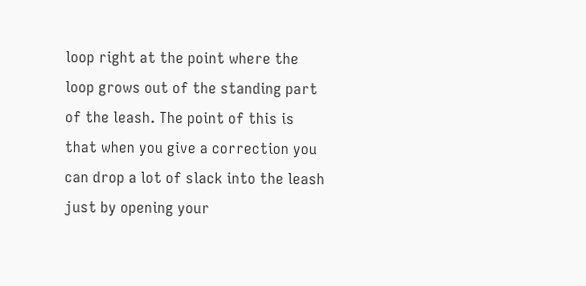loop right at the point where the loop grows out of the standing part of the leash. The point of this is that when you give a correction you can drop a lot of slack into the leash just by opening your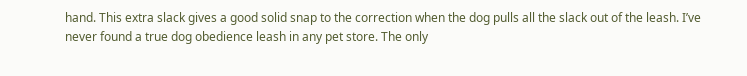hand. This extra slack gives a good solid snap to the correction when the dog pulls all the slack out of the leash. I’ve never found a true dog obedience leash in any pet store. The only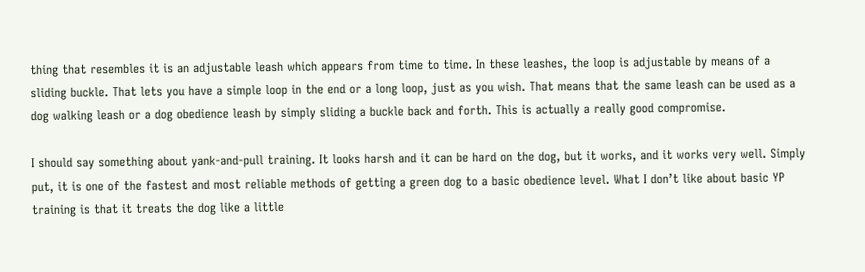thing that resembles it is an adjustable leash which appears from time to time. In these leashes, the loop is adjustable by means of a sliding buckle. That lets you have a simple loop in the end or a long loop, just as you wish. That means that the same leash can be used as a dog walking leash or a dog obedience leash by simply sliding a buckle back and forth. This is actually a really good compromise.

I should say something about yank-and-pull training. It looks harsh and it can be hard on the dog, but it works, and it works very well. Simply put, it is one of the fastest and most reliable methods of getting a green dog to a basic obedience level. What I don’t like about basic YP training is that it treats the dog like a little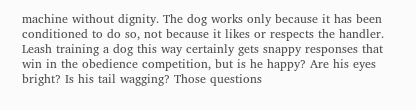machine without dignity. The dog works only because it has been conditioned to do so, not because it likes or respects the handler. Leash training a dog this way certainly gets snappy responses that win in the obedience competition, but is he happy? Are his eyes bright? Is his tail wagging? Those questions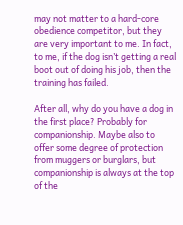may not matter to a hard-core obedience competitor, but they are very important to me. In fact, to me, if the dog isn’t getting a real boot out of doing his job, then the training has failed.

After all, why do you have a dog in the first place? Probably for companionship. Maybe also to offer some degree of protection from muggers or burglars, but companionship is always at the top of the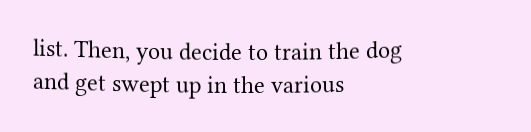list. Then, you decide to train the dog and get swept up in the various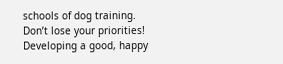schools of dog training. Don’t lose your priorities! Developing a good, happy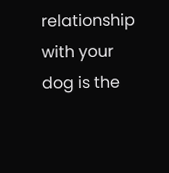relationship with your dog is the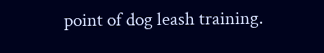point of dog leash training.